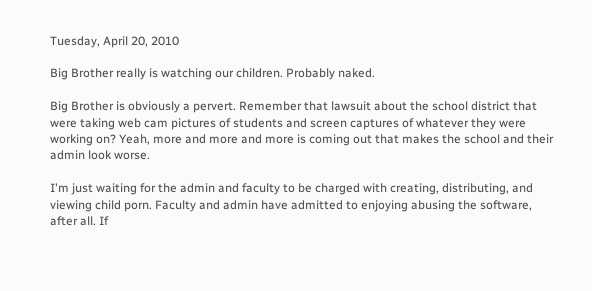Tuesday, April 20, 2010

Big Brother really is watching our children. Probably naked.

Big Brother is obviously a pervert. Remember that lawsuit about the school district that were taking web cam pictures of students and screen captures of whatever they were working on? Yeah, more and more and more is coming out that makes the school and their admin look worse.

I'm just waiting for the admin and faculty to be charged with creating, distributing, and viewing child porn. Faculty and admin have admitted to enjoying abusing the software, after all. If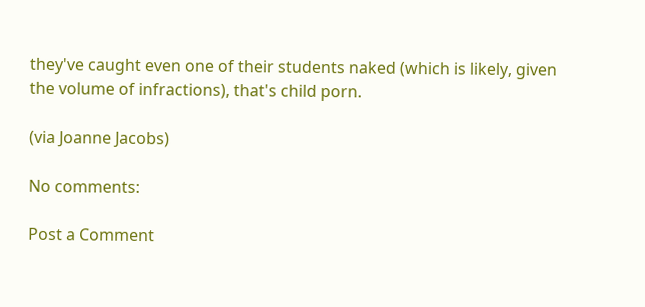they've caught even one of their students naked (which is likely, given the volume of infractions), that's child porn.

(via Joanne Jacobs)

No comments:

Post a Comment